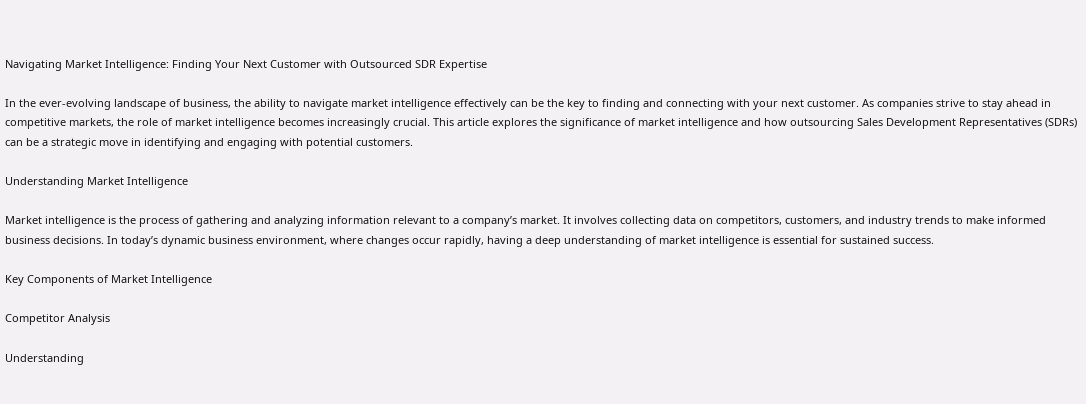Navigating Market Intelligence: Finding Your Next Customer with Outsourced SDR Expertise

In the ever-evolving landscape of business, the ability to navigate market intelligence effectively can be the key to finding and connecting with your next customer. As companies strive to stay ahead in competitive markets, the role of market intelligence becomes increasingly crucial. This article explores the significance of market intelligence and how outsourcing Sales Development Representatives (SDRs) can be a strategic move in identifying and engaging with potential customers.

Understanding Market Intelligence

Market intelligence is the process of gathering and analyzing information relevant to a company’s market. It involves collecting data on competitors, customers, and industry trends to make informed business decisions. In today’s dynamic business environment, where changes occur rapidly, having a deep understanding of market intelligence is essential for sustained success.

Key Components of Market Intelligence

Competitor Analysis

Understanding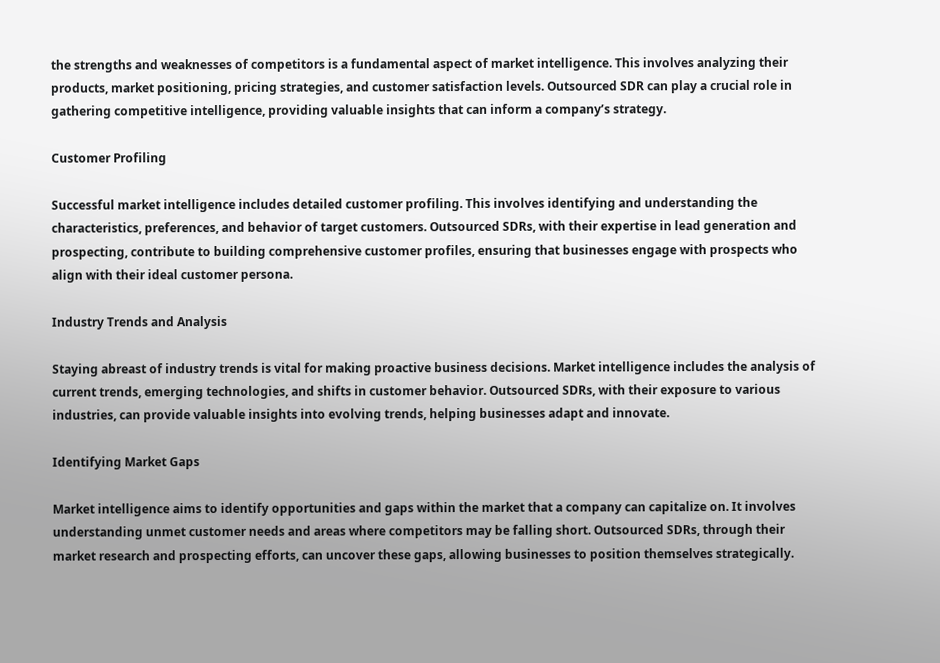the strengths and weaknesses of competitors is a fundamental aspect of market intelligence. This involves analyzing their products, market positioning, pricing strategies, and customer satisfaction levels. Outsourced SDR can play a crucial role in gathering competitive intelligence, providing valuable insights that can inform a company’s strategy.

Customer Profiling

Successful market intelligence includes detailed customer profiling. This involves identifying and understanding the characteristics, preferences, and behavior of target customers. Outsourced SDRs, with their expertise in lead generation and prospecting, contribute to building comprehensive customer profiles, ensuring that businesses engage with prospects who align with their ideal customer persona.

Industry Trends and Analysis

Staying abreast of industry trends is vital for making proactive business decisions. Market intelligence includes the analysis of current trends, emerging technologies, and shifts in customer behavior. Outsourced SDRs, with their exposure to various industries, can provide valuable insights into evolving trends, helping businesses adapt and innovate.

Identifying Market Gaps

Market intelligence aims to identify opportunities and gaps within the market that a company can capitalize on. It involves understanding unmet customer needs and areas where competitors may be falling short. Outsourced SDRs, through their market research and prospecting efforts, can uncover these gaps, allowing businesses to position themselves strategically.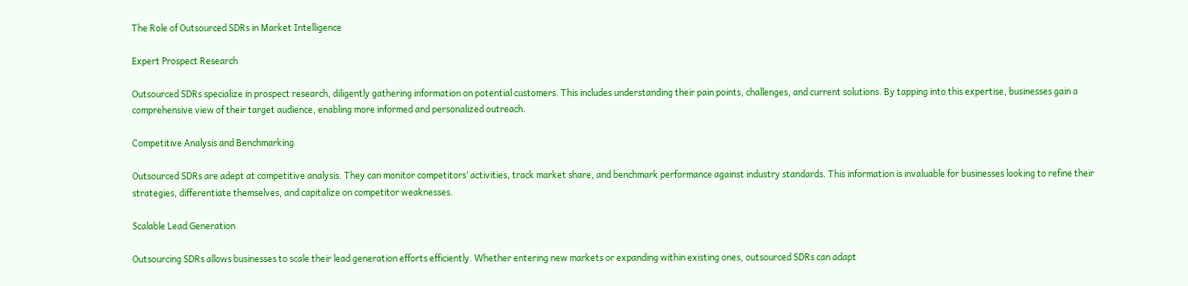The Role of Outsourced SDRs in Market Intelligence

Expert Prospect Research

Outsourced SDRs specialize in prospect research, diligently gathering information on potential customers. This includes understanding their pain points, challenges, and current solutions. By tapping into this expertise, businesses gain a comprehensive view of their target audience, enabling more informed and personalized outreach.

Competitive Analysis and Benchmarking

Outsourced SDRs are adept at competitive analysis. They can monitor competitors’ activities, track market share, and benchmark performance against industry standards. This information is invaluable for businesses looking to refine their strategies, differentiate themselves, and capitalize on competitor weaknesses.

Scalable Lead Generation

Outsourcing SDRs allows businesses to scale their lead generation efforts efficiently. Whether entering new markets or expanding within existing ones, outsourced SDRs can adapt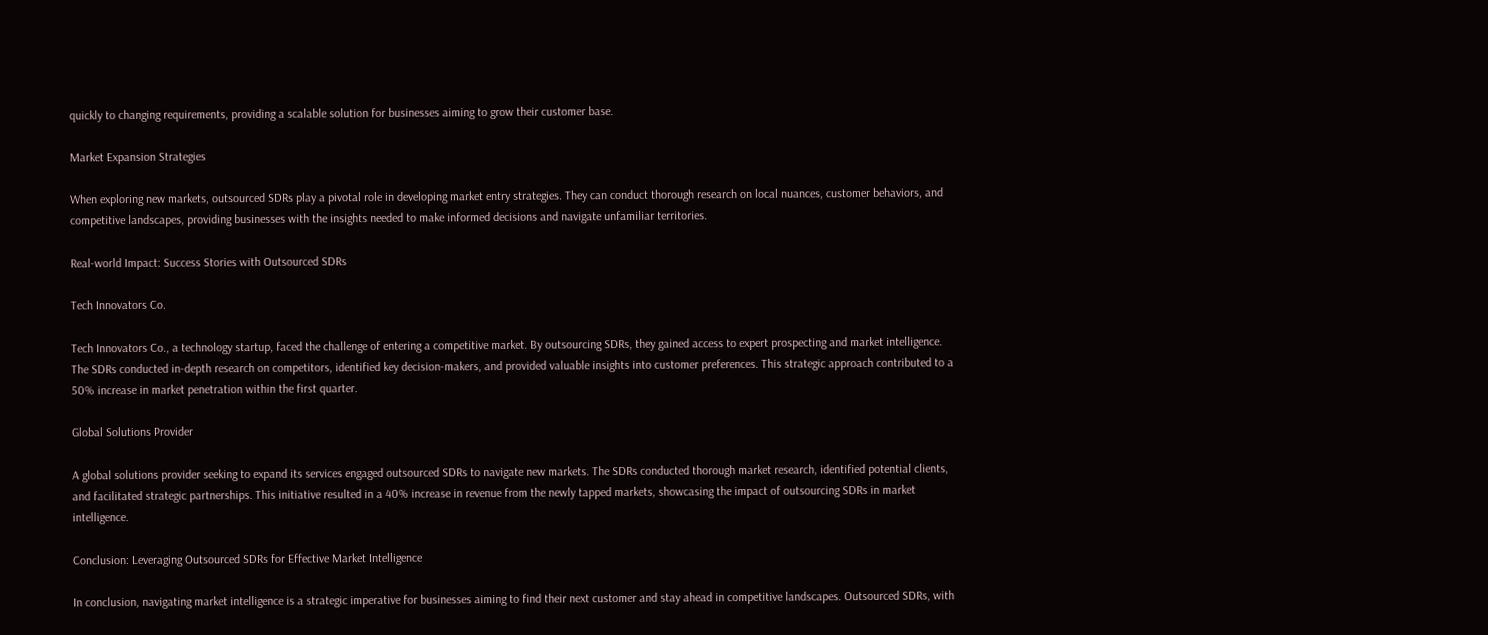quickly to changing requirements, providing a scalable solution for businesses aiming to grow their customer base.

Market Expansion Strategies

When exploring new markets, outsourced SDRs play a pivotal role in developing market entry strategies. They can conduct thorough research on local nuances, customer behaviors, and competitive landscapes, providing businesses with the insights needed to make informed decisions and navigate unfamiliar territories.

Real-world Impact: Success Stories with Outsourced SDRs

Tech Innovators Co.

Tech Innovators Co., a technology startup, faced the challenge of entering a competitive market. By outsourcing SDRs, they gained access to expert prospecting and market intelligence. The SDRs conducted in-depth research on competitors, identified key decision-makers, and provided valuable insights into customer preferences. This strategic approach contributed to a 50% increase in market penetration within the first quarter.

Global Solutions Provider

A global solutions provider seeking to expand its services engaged outsourced SDRs to navigate new markets. The SDRs conducted thorough market research, identified potential clients, and facilitated strategic partnerships. This initiative resulted in a 40% increase in revenue from the newly tapped markets, showcasing the impact of outsourcing SDRs in market intelligence.

Conclusion: Leveraging Outsourced SDRs for Effective Market Intelligence

In conclusion, navigating market intelligence is a strategic imperative for businesses aiming to find their next customer and stay ahead in competitive landscapes. Outsourced SDRs, with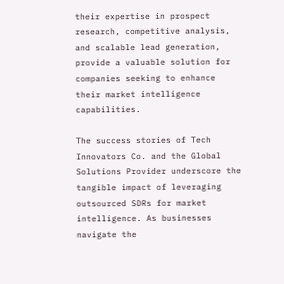their expertise in prospect research, competitive analysis, and scalable lead generation, provide a valuable solution for companies seeking to enhance their market intelligence capabilities.

The success stories of Tech Innovators Co. and the Global Solutions Provider underscore the tangible impact of leveraging outsourced SDRs for market intelligence. As businesses navigate the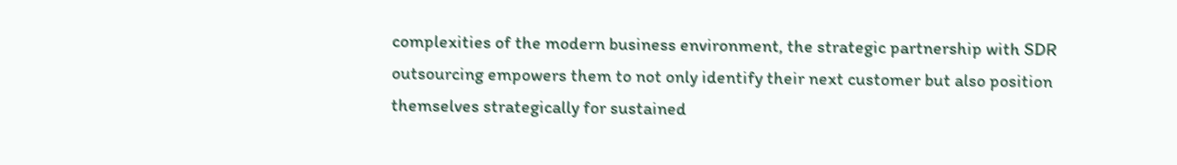complexities of the modern business environment, the strategic partnership with SDR outsourcing empowers them to not only identify their next customer but also position themselves strategically for sustained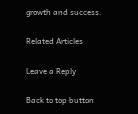growth and success.

Related Articles

Leave a Reply

Back to top button